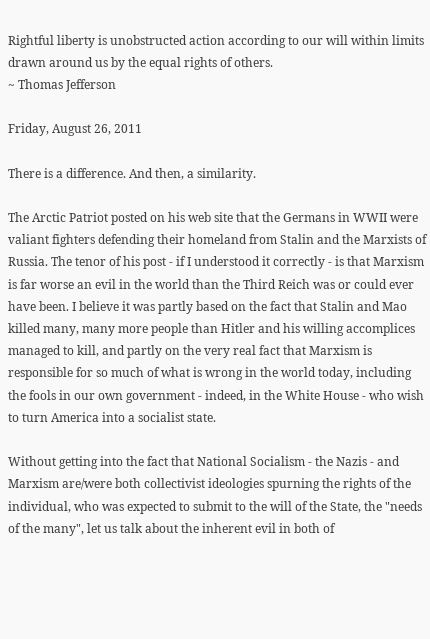Rightful liberty is unobstructed action according to our will within limits drawn around us by the equal rights of others.
~ Thomas Jefferson

Friday, August 26, 2011

There is a difference. And then, a similarity.

The Arctic Patriot posted on his web site that the Germans in WWII were valiant fighters defending their homeland from Stalin and the Marxists of Russia. The tenor of his post - if I understood it correctly - is that Marxism is far worse an evil in the world than the Third Reich was or could ever have been. I believe it was partly based on the fact that Stalin and Mao killed many, many more people than Hitler and his willing accomplices managed to kill, and partly on the very real fact that Marxism is responsible for so much of what is wrong in the world today, including the fools in our own government - indeed, in the White House - who wish to turn America into a socialist state.

Without getting into the fact that National Socialism - the Nazis - and Marxism are/were both collectivist ideologies spurning the rights of the individual, who was expected to submit to the will of the State, the "needs of the many", let us talk about the inherent evil in both of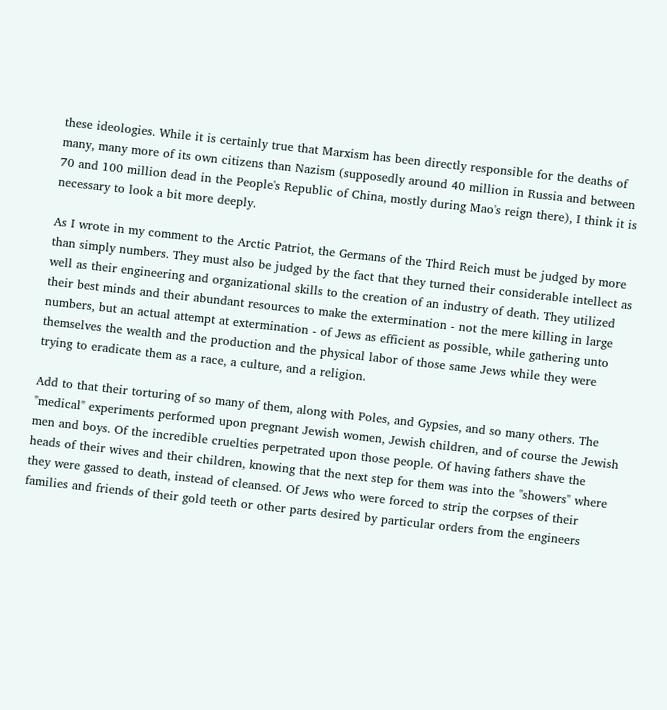these ideologies. While it is certainly true that Marxism has been directly responsible for the deaths of many, many more of its own citizens than Nazism (supposedly around 40 million in Russia and between 70 and 100 million dead in the People's Republic of China, mostly during Mao's reign there), I think it is necessary to look a bit more deeply.

As I wrote in my comment to the Arctic Patriot, the Germans of the Third Reich must be judged by more than simply numbers. They must also be judged by the fact that they turned their considerable intellect as well as their engineering and organizational skills to the creation of an industry of death. They utilized their best minds and their abundant resources to make the extermination - not the mere killing in large numbers, but an actual attempt at extermination - of Jews as efficient as possible, while gathering unto themselves the wealth and the production and the physical labor of those same Jews while they were trying to eradicate them as a race, a culture, and a religion.

Add to that their torturing of so many of them, along with Poles, and Gypsies, and so many others. The "medical" experiments performed upon pregnant Jewish women, Jewish children, and of course the Jewish men and boys. Of the incredible cruelties perpetrated upon those people. Of having fathers shave the heads of their wives and their children, knowing that the next step for them was into the "showers" where they were gassed to death, instead of cleansed. Of Jews who were forced to strip the corpses of their families and friends of their gold teeth or other parts desired by particular orders from the engineers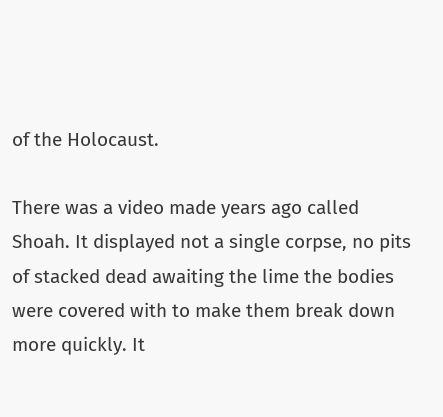of the Holocaust.

There was a video made years ago called Shoah. It displayed not a single corpse, no pits of stacked dead awaiting the lime the bodies were covered with to make them break down more quickly. It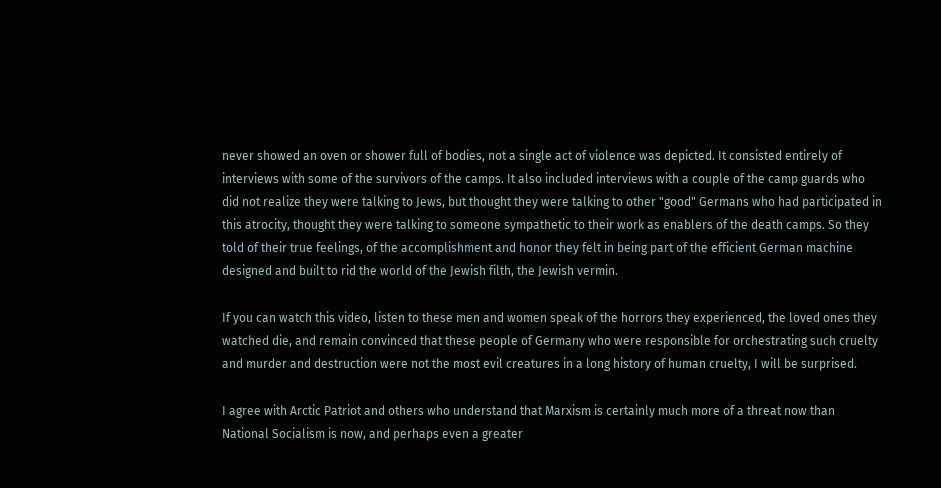never showed an oven or shower full of bodies, not a single act of violence was depicted. It consisted entirely of interviews with some of the survivors of the camps. It also included interviews with a couple of the camp guards who did not realize they were talking to Jews, but thought they were talking to other "good" Germans who had participated in this atrocity, thought they were talking to someone sympathetic to their work as enablers of the death camps. So they told of their true feelings, of the accomplishment and honor they felt in being part of the efficient German machine designed and built to rid the world of the Jewish filth, the Jewish vermin.

If you can watch this video, listen to these men and women speak of the horrors they experienced, the loved ones they watched die, and remain convinced that these people of Germany who were responsible for orchestrating such cruelty and murder and destruction were not the most evil creatures in a long history of human cruelty, I will be surprised.

I agree with Arctic Patriot and others who understand that Marxism is certainly much more of a threat now than National Socialism is now, and perhaps even a greater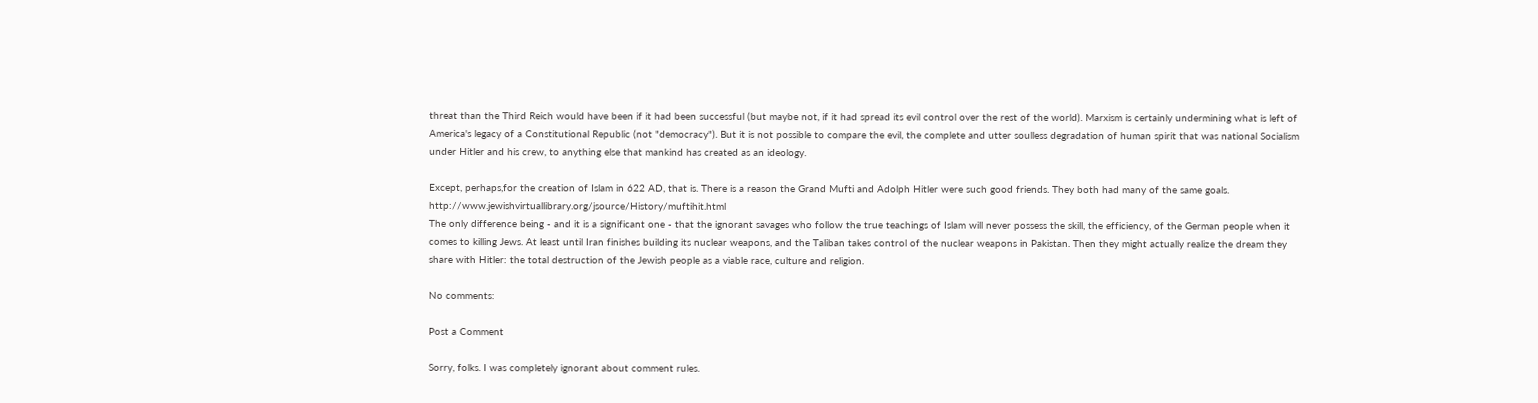threat than the Third Reich would have been if it had been successful (but maybe not, if it had spread its evil control over the rest of the world). Marxism is certainly undermining what is left of America's legacy of a Constitutional Republic (not "democracy"). But it is not possible to compare the evil, the complete and utter soulless degradation of human spirit that was national Socialism under Hitler and his crew, to anything else that mankind has created as an ideology.

Except, perhaps,for the creation of Islam in 622 AD, that is. There is a reason the Grand Mufti and Adolph Hitler were such good friends. They both had many of the same goals. http://www.jewishvirtuallibrary.org/jsource/History/muftihit.html
The only difference being - and it is a significant one - that the ignorant savages who follow the true teachings of Islam will never possess the skill, the efficiency, of the German people when it comes to killing Jews. At least until Iran finishes building its nuclear weapons, and the Taliban takes control of the nuclear weapons in Pakistan. Then they might actually realize the dream they share with Hitler: the total destruction of the Jewish people as a viable race, culture and religion.

No comments:

Post a Comment

Sorry, folks. I was completely ignorant about comment rules.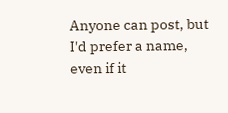Anyone can post, but I'd prefer a name, even if it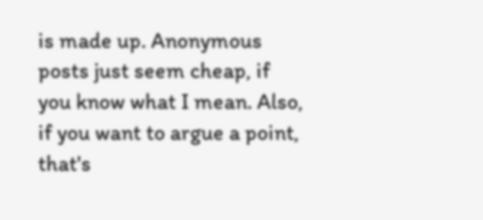is made up. Anonymous posts just seem cheap, if you know what I mean. Also, if you want to argue a point, that's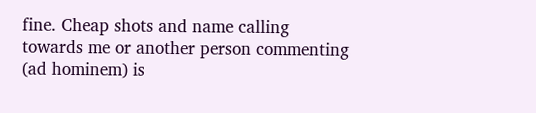fine. Cheap shots and name calling towards me or another person commenting (ad hominem) is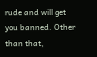rude and will get you banned. Other than that,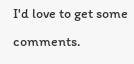I'd love to get some comments.